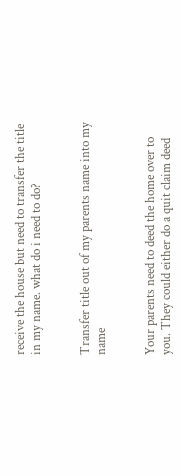receive the house but need to transfer the title in my name. what do i need to do?


Transfer title out of my parents name into my name


Your parents need to deed the home over to you. They could either do a quit claim deed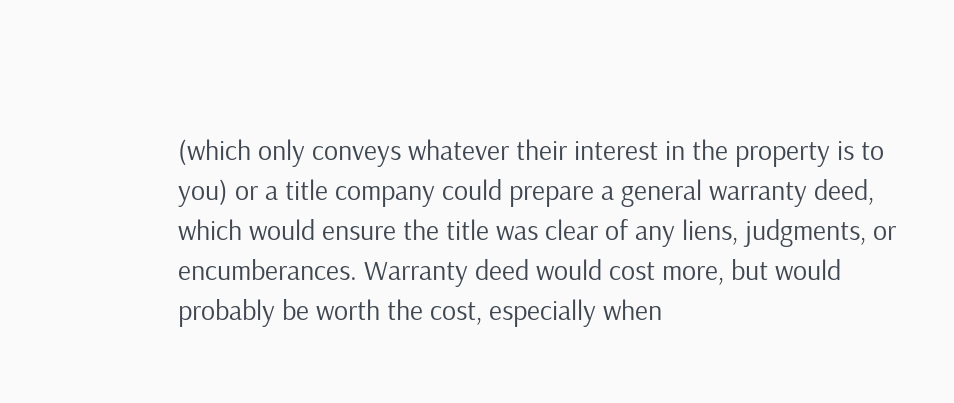(which only conveys whatever their interest in the property is to you) or a title company could prepare a general warranty deed, which would ensure the title was clear of any liens, judgments, or encumberances. Warranty deed would cost more, but would probably be worth the cost, especially when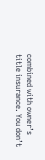combined with owner’s title insurance. You don’t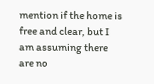mention if the home is free and clear, but I am assuming there are no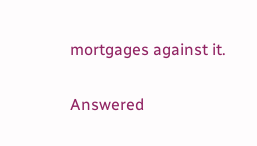mortgages against it.

Answered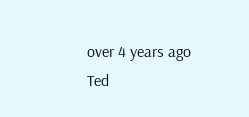over 4 years ago
Ted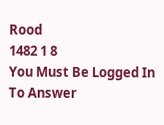Rood
1482 1 8
You Must Be Logged In To Answer